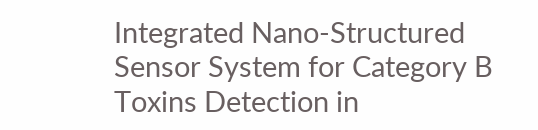Integrated Nano-Structured Sensor System for Category B Toxins Detection in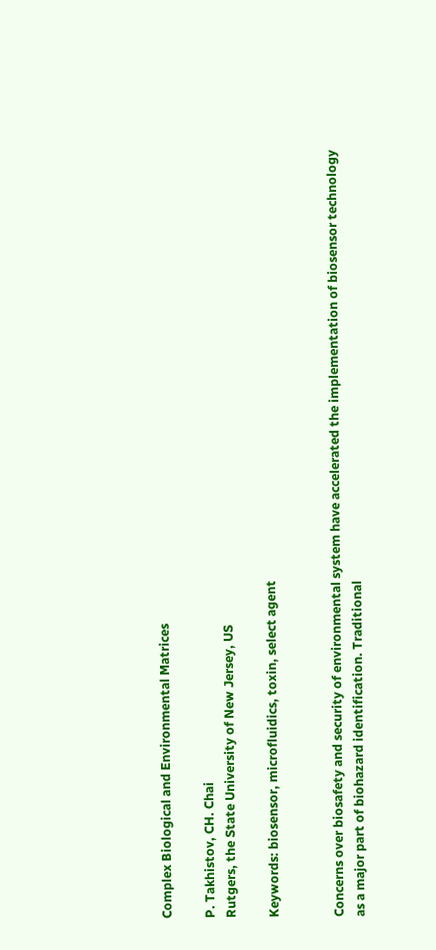Complex Biological and Environmental Matrices

P. Takhistov, CH. Chai
Rutgers, the State University of New Jersey, US

Keywords: biosensor, microfluidics, toxin, select agent


Concerns over biosafety and security of environmental system have accelerated the implementation of biosensor technology as a major part of biohazard identification. Traditional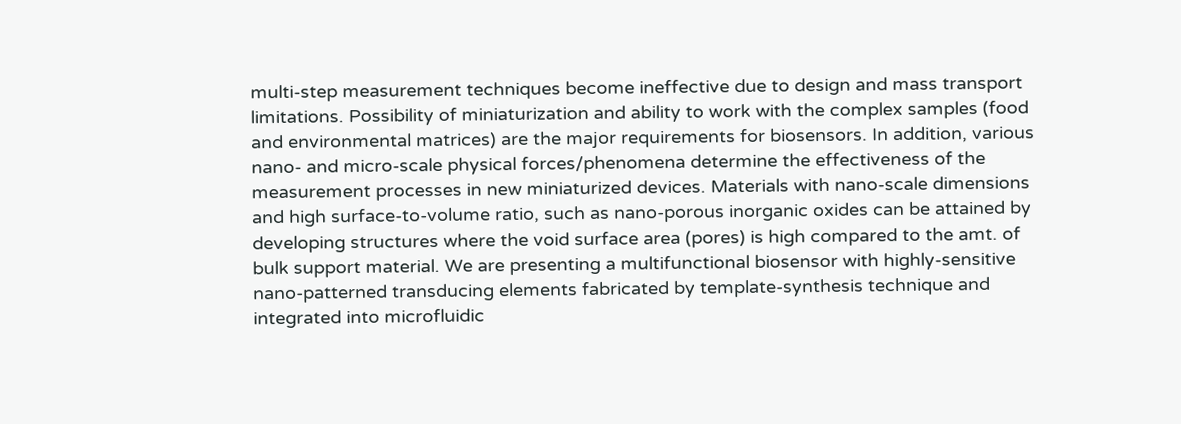multi-step measurement techniques become ineffective due to design and mass transport limitations. Possibility of miniaturization and ability to work with the complex samples (food and environmental matrices) are the major requirements for biosensors. In addition, various nano- and micro-scale physical forces/phenomena determine the effectiveness of the measurement processes in new miniaturized devices. Materials with nano-scale dimensions and high surface-to-volume ratio, such as nano-porous inorganic oxides can be attained by developing structures where the void surface area (pores) is high compared to the amt. of bulk support material. We are presenting a multifunctional biosensor with highly-sensitive nano-patterned transducing elements fabricated by template-synthesis technique and integrated into microfluidic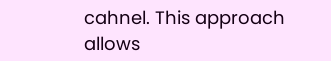cahnel. This approach allows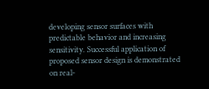developing sensor surfaces with predictable behavior and increasing sensitivity. Successful application of proposed sensor design is demonstrated on real-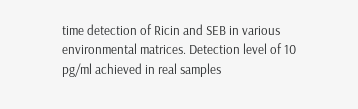time detection of Ricin and SEB in various environmental matrices. Detection level of 10 pg/ml achieved in real samples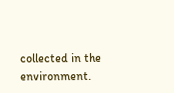collected in the environment.